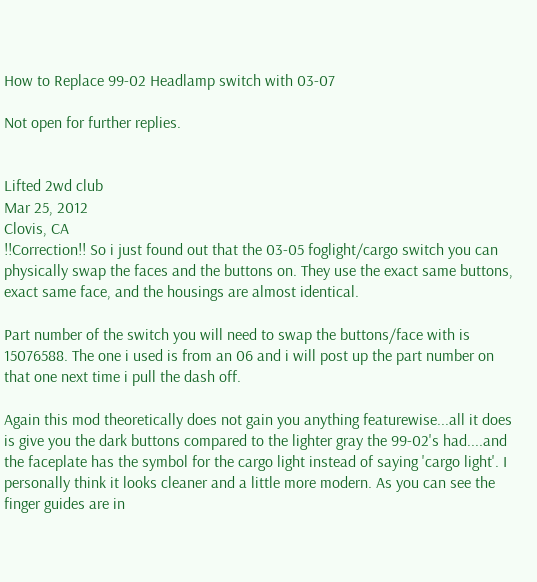How to Replace 99-02 Headlamp switch with 03-07

Not open for further replies.


Lifted 2wd club
Mar 25, 2012
Clovis, CA
!!Correction!! So i just found out that the 03-05 foglight/cargo switch you can physically swap the faces and the buttons on. They use the exact same buttons, exact same face, and the housings are almost identical.

Part number of the switch you will need to swap the buttons/face with is 15076588. The one i used is from an 06 and i will post up the part number on that one next time i pull the dash off.

Again this mod theoretically does not gain you anything featurewise...all it does is give you the dark buttons compared to the lighter gray the 99-02's had....and the faceplate has the symbol for the cargo light instead of saying 'cargo light'. I personally think it looks cleaner and a little more modern. As you can see the finger guides are in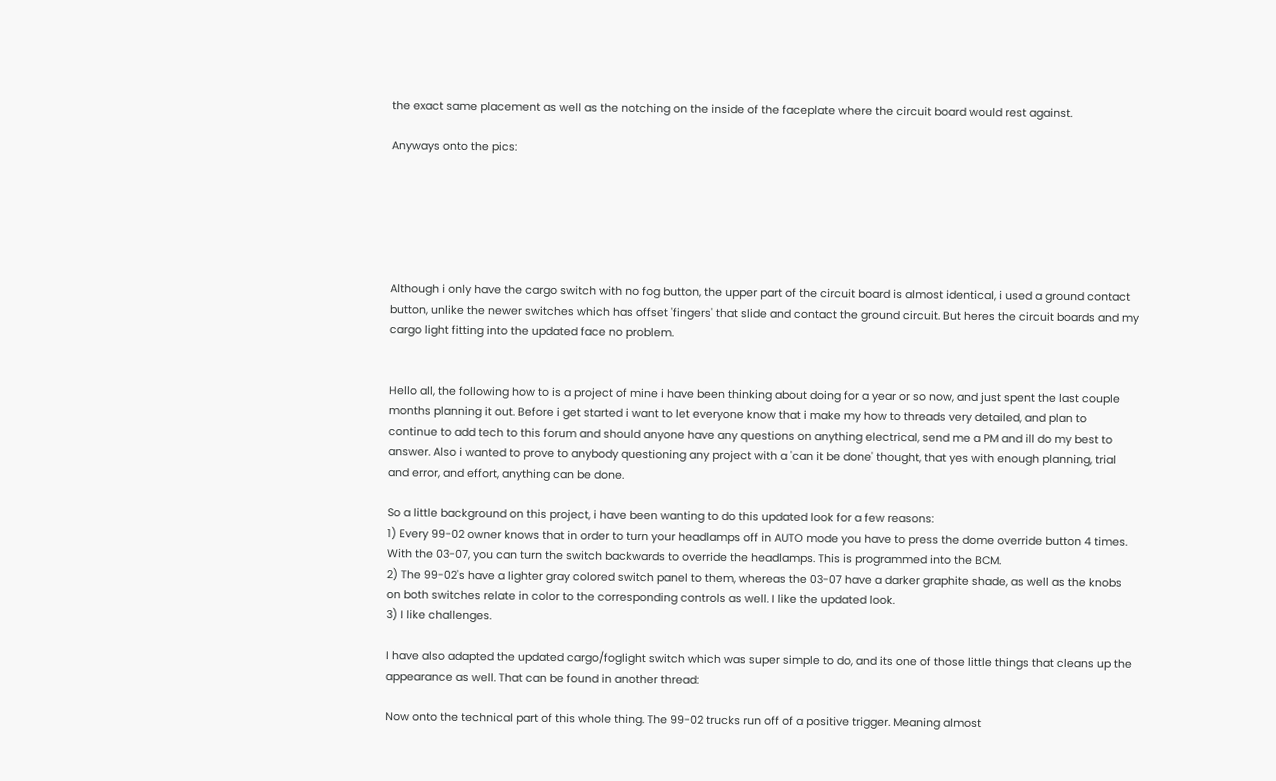the exact same placement as well as the notching on the inside of the faceplate where the circuit board would rest against.

Anyways onto the pics:






Although i only have the cargo switch with no fog button, the upper part of the circuit board is almost identical, i used a ground contact button, unlike the newer switches which has offset 'fingers' that slide and contact the ground circuit. But heres the circuit boards and my cargo light fitting into the updated face no problem.


Hello all, the following how to is a project of mine i have been thinking about doing for a year or so now, and just spent the last couple months planning it out. Before i get started i want to let everyone know that i make my how to threads very detailed, and plan to continue to add tech to this forum and should anyone have any questions on anything electrical, send me a PM and ill do my best to answer. Also i wanted to prove to anybody questioning any project with a 'can it be done' thought, that yes with enough planning, trial and error, and effort, anything can be done.

So a little background on this project, i have been wanting to do this updated look for a few reasons:
1) Every 99-02 owner knows that in order to turn your headlamps off in AUTO mode you have to press the dome override button 4 times. With the 03-07, you can turn the switch backwards to override the headlamps. This is programmed into the BCM.
2) The 99-02's have a lighter gray colored switch panel to them, whereas the 03-07 have a darker graphite shade, as well as the knobs on both switches relate in color to the corresponding controls as well. I like the updated look.
3) I like challenges.

I have also adapted the updated cargo/foglight switch which was super simple to do, and its one of those little things that cleans up the appearance as well. That can be found in another thread:

Now onto the technical part of this whole thing. The 99-02 trucks run off of a positive trigger. Meaning almost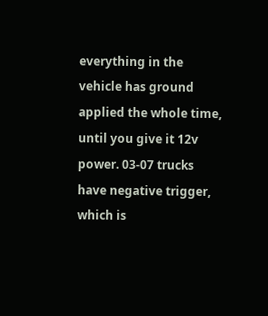everything in the vehicle has ground applied the whole time, until you give it 12v power. 03-07 trucks have negative trigger, which is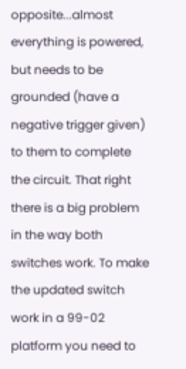opposite...almost everything is powered, but needs to be grounded (have a negative trigger given) to them to complete the circuit. That right there is a big problem in the way both switches work. To make the updated switch work in a 99-02 platform you need to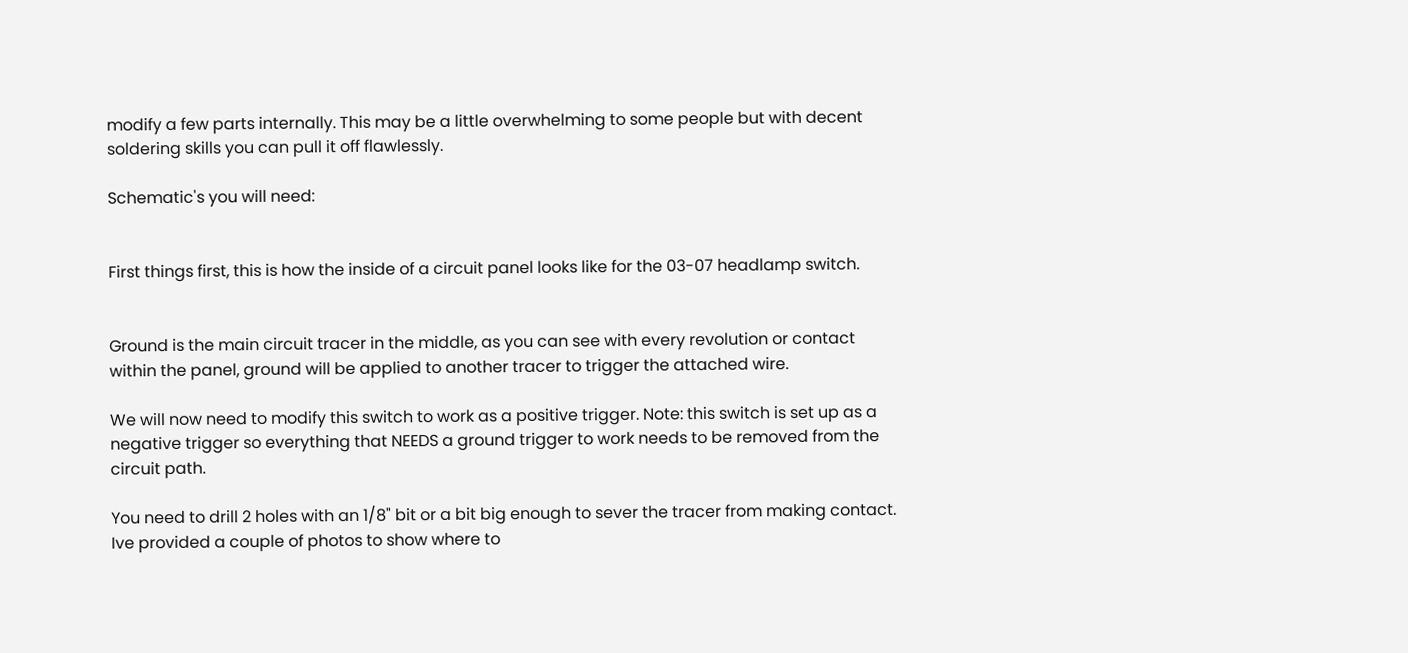modify a few parts internally. This may be a little overwhelming to some people but with decent soldering skills you can pull it off flawlessly.

Schematic's you will need:


First things first, this is how the inside of a circuit panel looks like for the 03-07 headlamp switch.


Ground is the main circuit tracer in the middle, as you can see with every revolution or contact within the panel, ground will be applied to another tracer to trigger the attached wire.

We will now need to modify this switch to work as a positive trigger. Note: this switch is set up as a negative trigger so everything that NEEDS a ground trigger to work needs to be removed from the circuit path.

You need to drill 2 holes with an 1/8" bit or a bit big enough to sever the tracer from making contact. Ive provided a couple of photos to show where to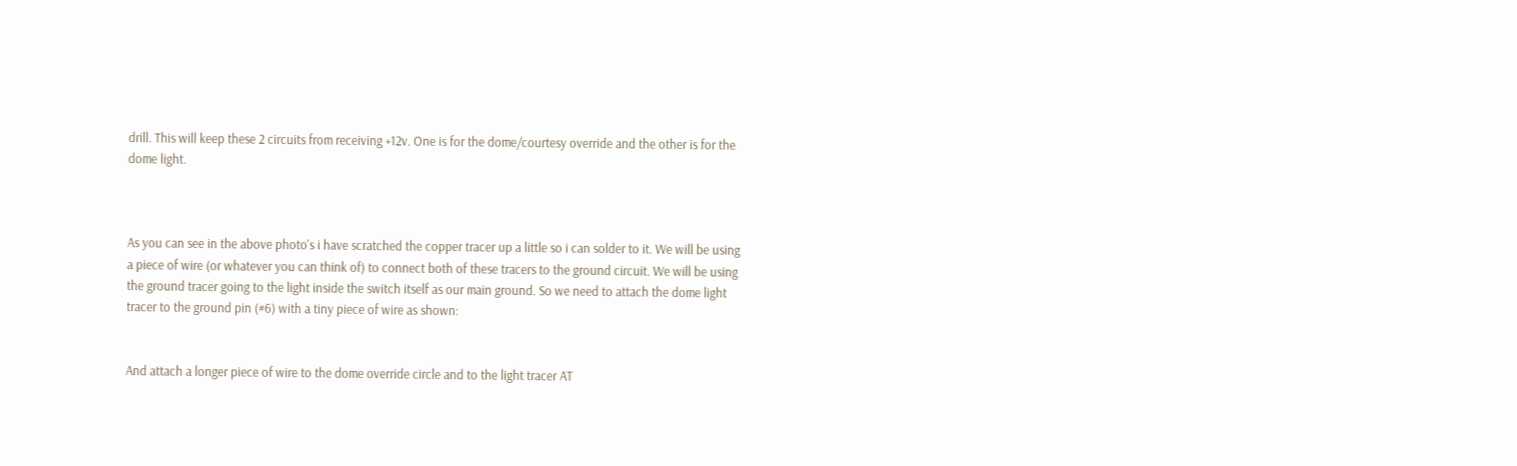drill. This will keep these 2 circuits from receiving +12v. One is for the dome/courtesy override and the other is for the dome light.



As you can see in the above photo's i have scratched the copper tracer up a little so i can solder to it. We will be using a piece of wire (or whatever you can think of) to connect both of these tracers to the ground circuit. We will be using the ground tracer going to the light inside the switch itself as our main ground. So we need to attach the dome light tracer to the ground pin (#6) with a tiny piece of wire as shown:


And attach a longer piece of wire to the dome override circle and to the light tracer AT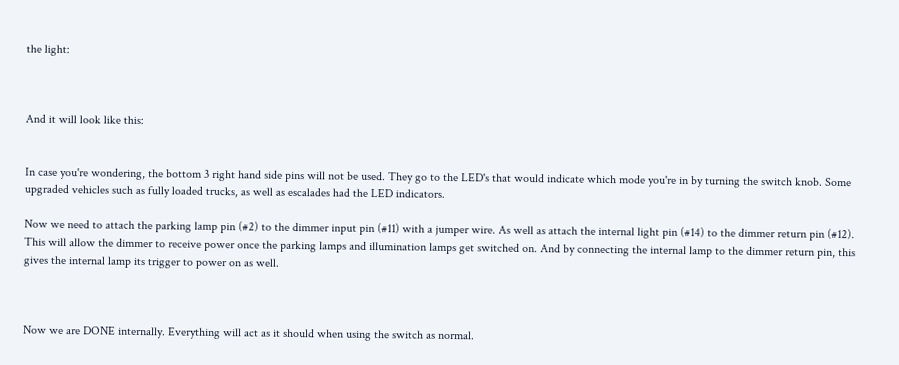the light:



And it will look like this:


In case you're wondering, the bottom 3 right hand side pins will not be used. They go to the LED's that would indicate which mode you're in by turning the switch knob. Some upgraded vehicles such as fully loaded trucks, as well as escalades had the LED indicators.

Now we need to attach the parking lamp pin (#2) to the dimmer input pin (#11) with a jumper wire. As well as attach the internal light pin (#14) to the dimmer return pin (#12). This will allow the dimmer to receive power once the parking lamps and illumination lamps get switched on. And by connecting the internal lamp to the dimmer return pin, this gives the internal lamp its trigger to power on as well.



Now we are DONE internally. Everything will act as it should when using the switch as normal.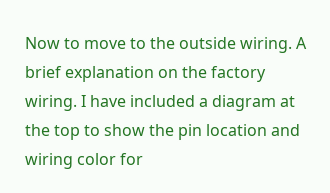Now to move to the outside wiring. A brief explanation on the factory wiring. I have included a diagram at the top to show the pin location and wiring color for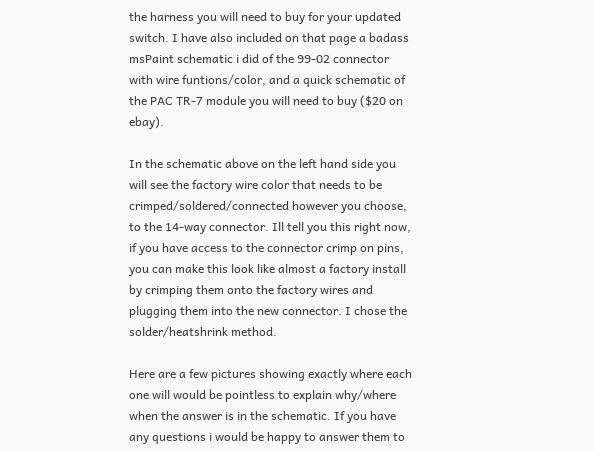the harness you will need to buy for your updated switch. I have also included on that page a badass msPaint schematic i did of the 99-02 connector with wire funtions/color, and a quick schematic of the PAC TR-7 module you will need to buy ($20 on ebay).

In the schematic above on the left hand side you will see the factory wire color that needs to be crimped/soldered/connected however you choose, to the 14-way connector. Ill tell you this right now, if you have access to the connector crimp on pins, you can make this look like almost a factory install by crimping them onto the factory wires and plugging them into the new connector. I chose the solder/heatshrink method.

Here are a few pictures showing exactly where each one will would be pointless to explain why/where when the answer is in the schematic. If you have any questions i would be happy to answer them to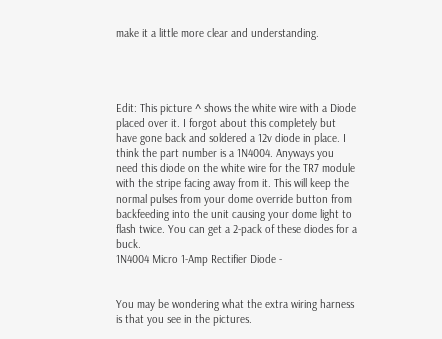make it a little more clear and understanding.




Edit: This picture ^ shows the white wire with a Diode placed over it. I forgot about this completely but have gone back and soldered a 12v diode in place. I think the part number is a 1N4004. Anyways you need this diode on the white wire for the TR7 module with the stripe facing away from it. This will keep the normal pulses from your dome override button from backfeeding into the unit causing your dome light to flash twice. You can get a 2-pack of these diodes for a buck.
1N4004 Micro 1-Amp Rectifier Diode -


You may be wondering what the extra wiring harness is that you see in the pictures.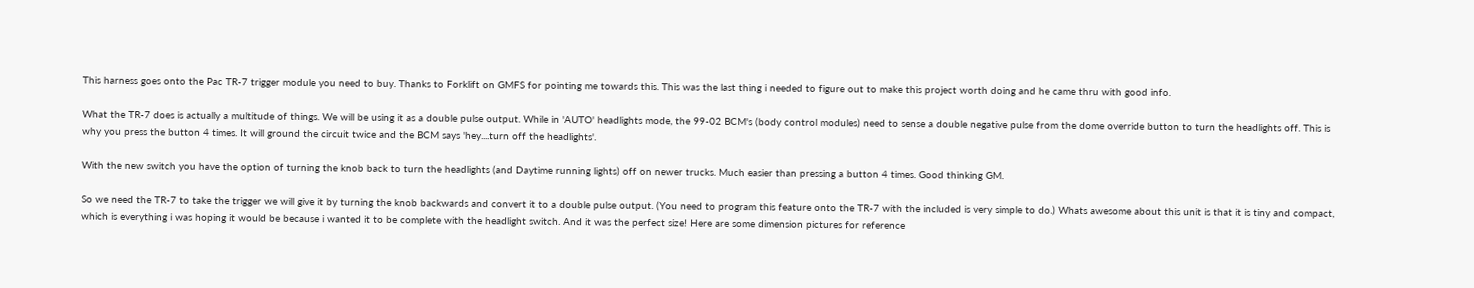This harness goes onto the Pac TR-7 trigger module you need to buy. Thanks to Forklift on GMFS for pointing me towards this. This was the last thing i needed to figure out to make this project worth doing and he came thru with good info.

What the TR-7 does is actually a multitude of things. We will be using it as a double pulse output. While in 'AUTO' headlights mode, the 99-02 BCM's (body control modules) need to sense a double negative pulse from the dome override button to turn the headlights off. This is why you press the button 4 times. It will ground the circuit twice and the BCM says 'hey....turn off the headlights'.

With the new switch you have the option of turning the knob back to turn the headlights (and Daytime running lights) off on newer trucks. Much easier than pressing a button 4 times. Good thinking GM.

So we need the TR-7 to take the trigger we will give it by turning the knob backwards and convert it to a double pulse output. (You need to program this feature onto the TR-7 with the included is very simple to do.) Whats awesome about this unit is that it is tiny and compact, which is everything i was hoping it would be because i wanted it to be complete with the headlight switch. And it was the perfect size! Here are some dimension pictures for reference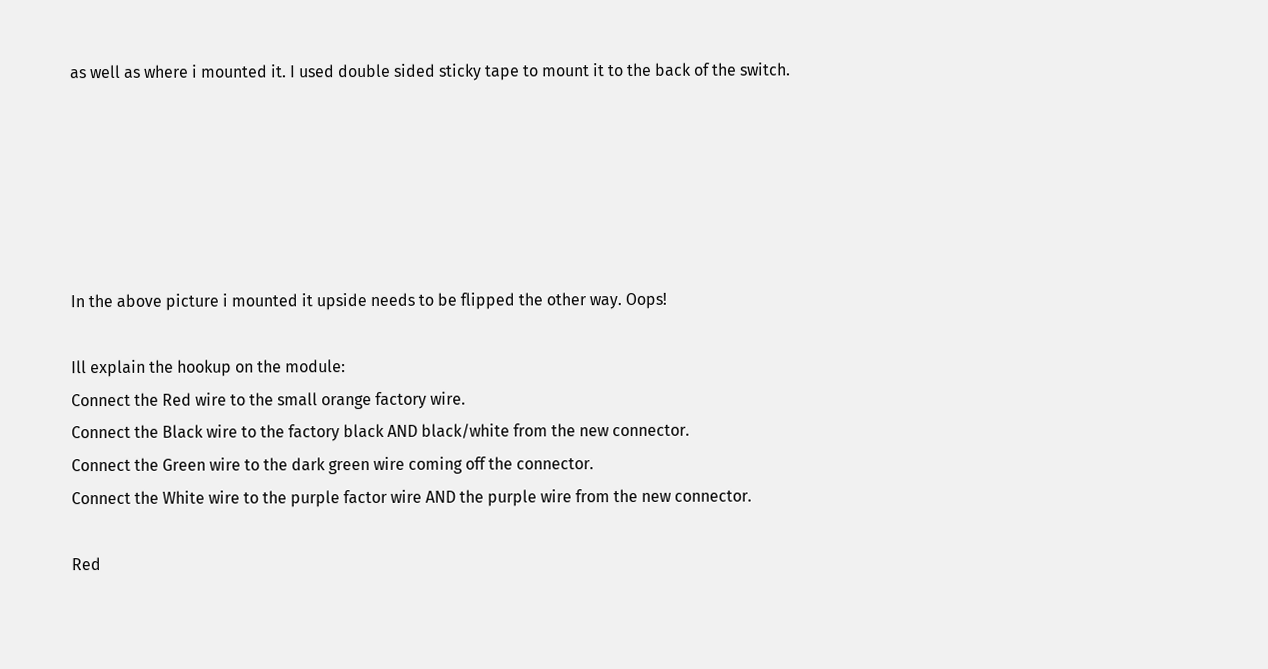as well as where i mounted it. I used double sided sticky tape to mount it to the back of the switch.






In the above picture i mounted it upside needs to be flipped the other way. Oops!

Ill explain the hookup on the module:
Connect the Red wire to the small orange factory wire.
Connect the Black wire to the factory black AND black/white from the new connector.
Connect the Green wire to the dark green wire coming off the connector.
Connect the White wire to the purple factor wire AND the purple wire from the new connector.

Red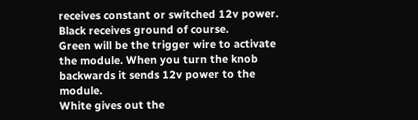receives constant or switched 12v power.
Black receives ground of course.
Green will be the trigger wire to activate the module. When you turn the knob backwards it sends 12v power to the module.
White gives out the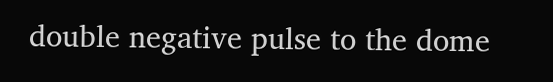double negative pulse to the dome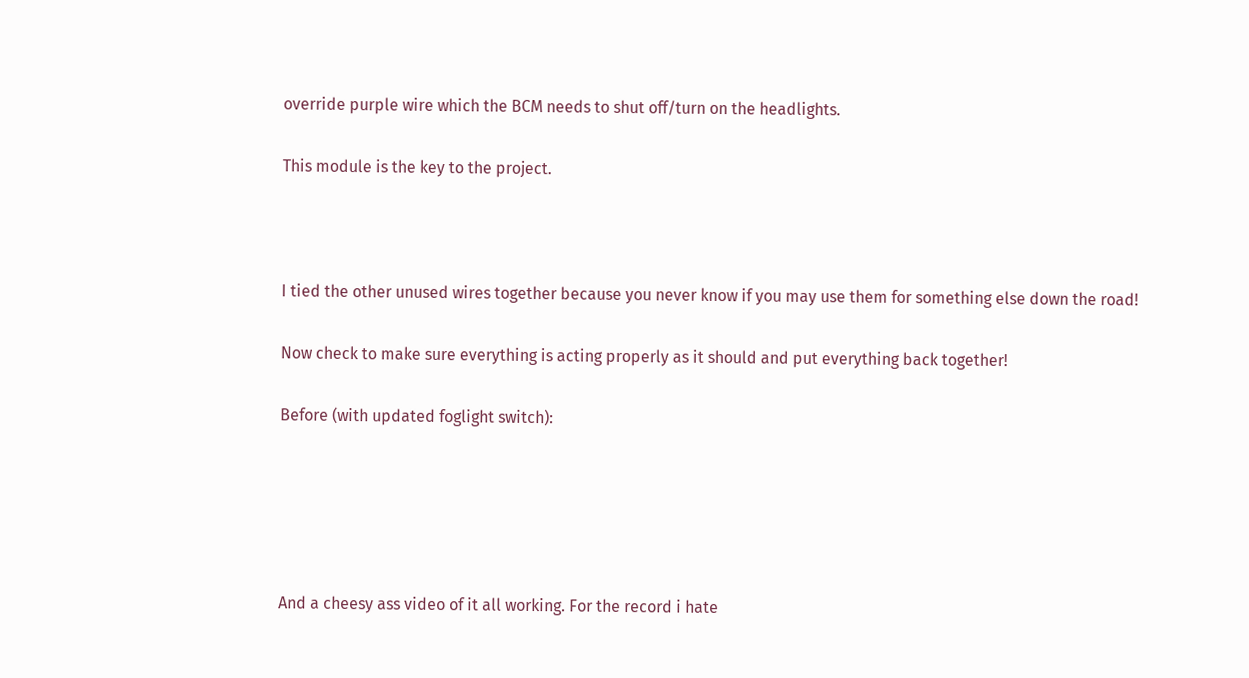override purple wire which the BCM needs to shut off/turn on the headlights.

This module is the key to the project.



I tied the other unused wires together because you never know if you may use them for something else down the road!

Now check to make sure everything is acting properly as it should and put everything back together!

Before (with updated foglight switch):





And a cheesy ass video of it all working. For the record i hate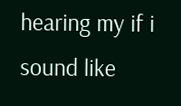hearing my if i sound like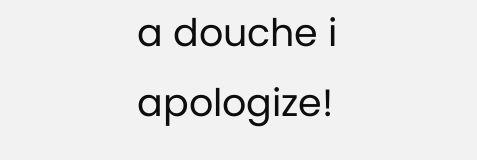a douche i apologize!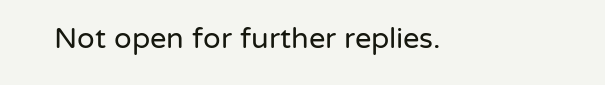Not open for further replies.